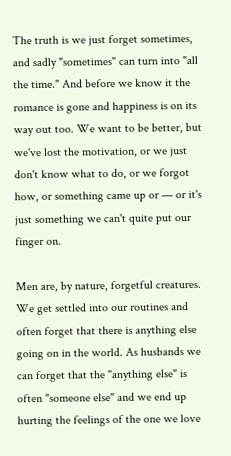The truth is we just forget sometimes, and sadly "sometimes" can turn into "all the time." And before we know it the romance is gone and happiness is on its way out too. We want to be better, but we've lost the motivation, or we just don't know what to do, or we forgot how, or something came up or — or it's just something we can't quite put our finger on.

Men are, by nature, forgetful creatures. We get settled into our routines and often forget that there is anything else going on in the world. As husbands we can forget that the "anything else" is often "someone else" and we end up hurting the feelings of the one we love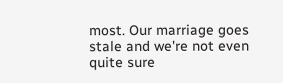most. Our marriage goes stale and we're not even quite sure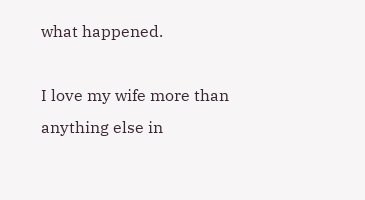what happened.

I love my wife more than anything else in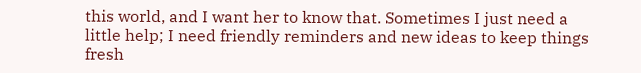this world, and I want her to know that. Sometimes I just need a little help; I need friendly reminders and new ideas to keep things fresh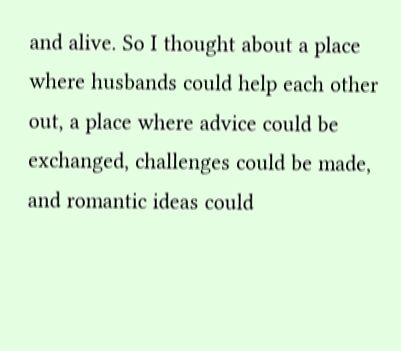and alive. So I thought about a place where husbands could help each other out, a place where advice could be exchanged, challenges could be made, and romantic ideas could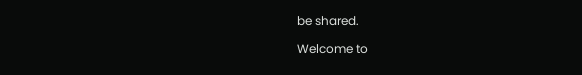be shared.

Welcome to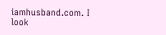iamhusband.com. I look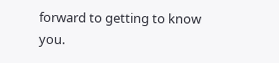forward to getting to know you.